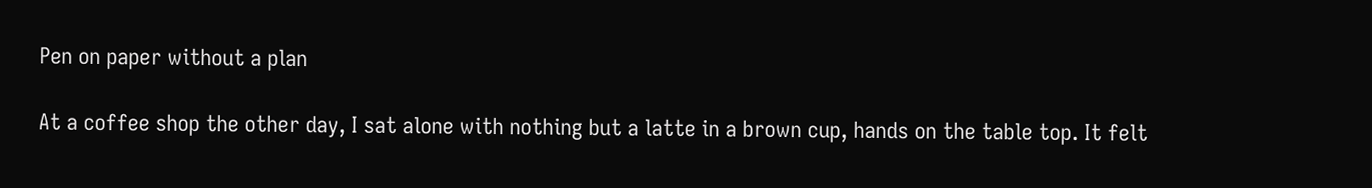Pen on paper without a plan

At a coffee shop the other day, I sat alone with nothing but a latte in a brown cup, hands on the table top. It felt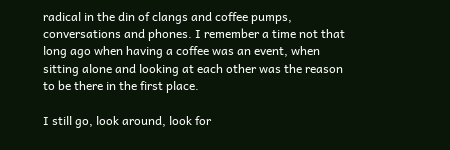radical in the din of clangs and coffee pumps, conversations and phones. I remember a time not that long ago when having a coffee was an event, when sitting alone and looking at each other was the reason to be there in the first place.

I still go, look around, look for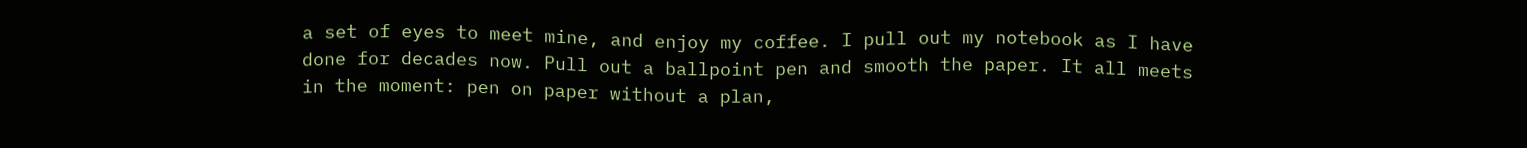a set of eyes to meet mine, and enjoy my coffee. I pull out my notebook as I have done for decades now. Pull out a ballpoint pen and smooth the paper. It all meets in the moment: pen on paper without a plan,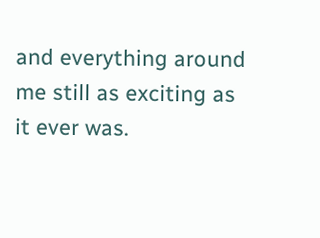and everything around me still as exciting as it ever was.